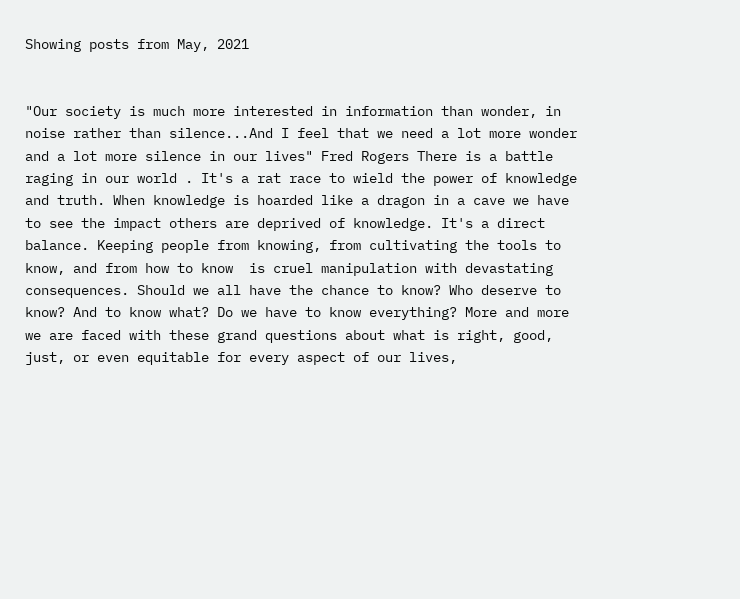Showing posts from May, 2021


"Our society is much more interested in information than wonder, in noise rather than silence...And I feel that we need a lot more wonder and a lot more silence in our lives" Fred Rogers There is a battle raging in our world . It's a rat race to wield the power of knowledge and truth. When knowledge is hoarded like a dragon in a cave we have to see the impact others are deprived of knowledge. It's a direct balance. Keeping people from knowing, from cultivating the tools to know, and from how to know  is cruel manipulation with devastating consequences. Should we all have the chance to know? Who deserve to know? And to know what? Do we have to know everything? More and more we are faced with these grand questions about what is right, good, just, or even equitable for every aspect of our lives,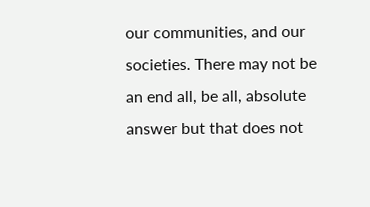our communities, and our societies. There may not be an end all, be all, absolute answer but that does not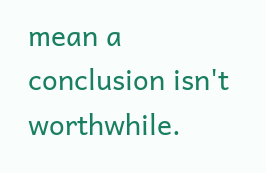mean a conclusion isn't worthwhile.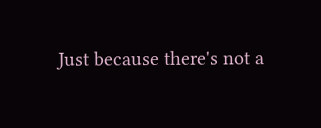Just because there's not a